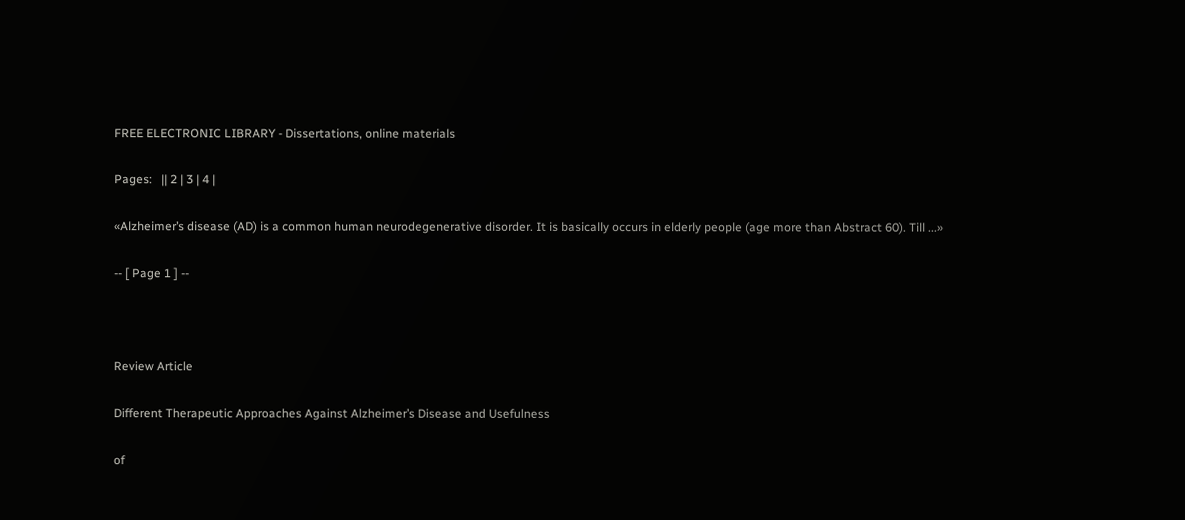FREE ELECTRONIC LIBRARY - Dissertations, online materials

Pages:   || 2 | 3 | 4 |

«Alzheimer’s disease (AD) is a common human neurodegenerative disorder. It is basically occurs in elderly people (age more than Abstract 60). Till ...»

-- [ Page 1 ] --



Review Article

Different Therapeutic Approaches Against Alzheimer’s Disease and Usefulness

of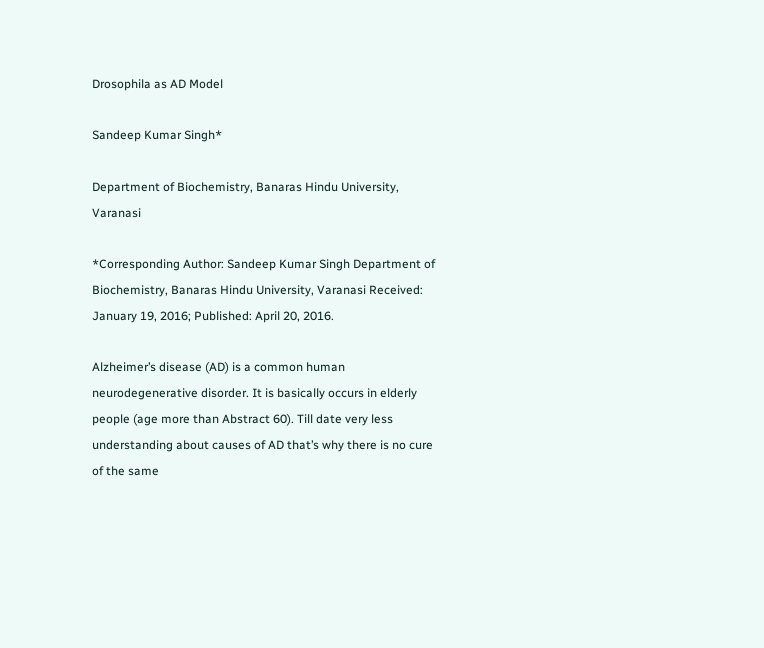Drosophila as AD Model

Sandeep Kumar Singh*

Department of Biochemistry, Banaras Hindu University, Varanasi

*Corresponding Author: Sandeep Kumar Singh Department of Biochemistry, Banaras Hindu University, Varanasi Received: January 19, 2016; Published: April 20, 2016.

Alzheimer’s disease (AD) is a common human neurodegenerative disorder. It is basically occurs in elderly people (age more than Abstract 60). Till date very less understanding about causes of AD that’s why there is no cure of the same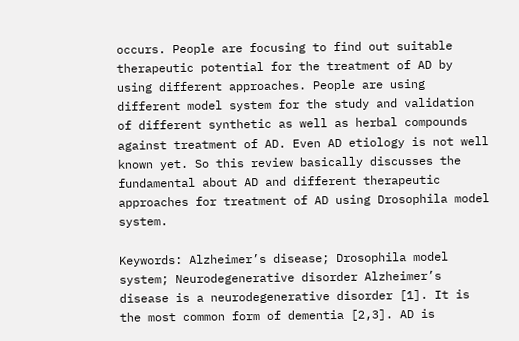occurs. People are focusing to find out suitable therapeutic potential for the treatment of AD by using different approaches. People are using different model system for the study and validation of different synthetic as well as herbal compounds against treatment of AD. Even AD etiology is not well known yet. So this review basically discusses the fundamental about AD and different therapeutic approaches for treatment of AD using Drosophila model system.

Keywords: Alzheimer’s disease; Drosophila model system; Neurodegenerative disorder Alzheimer’s disease is a neurodegenerative disorder [1]. It is the most common form of dementia [2,3]. AD is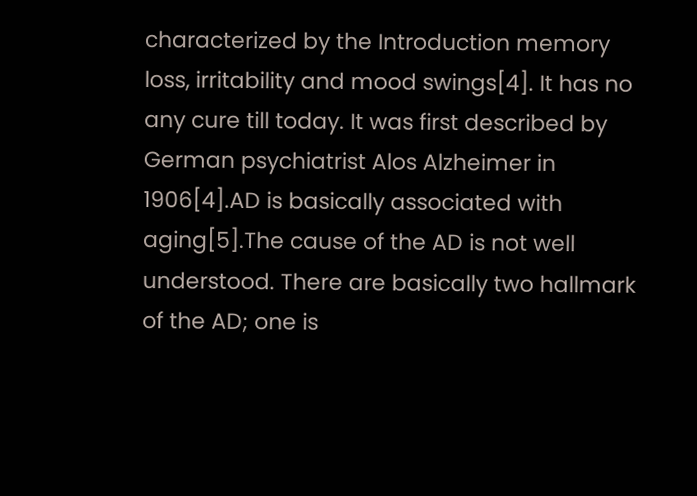characterized by the Introduction memory loss, irritability and mood swings[4]. It has no any cure till today. It was first described by German psychiatrist Alos Alzheimer in 1906[4].AD is basically associated with aging[5].The cause of the AD is not well understood. There are basically two hallmark of the AD; one is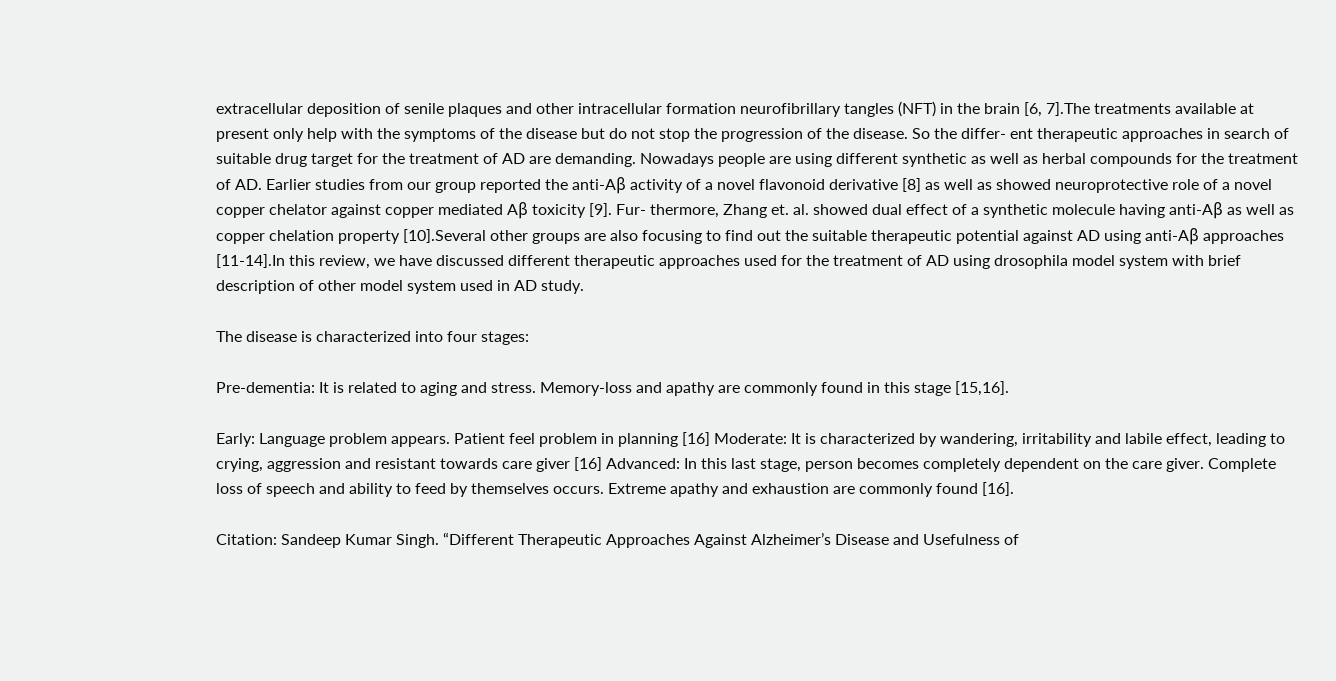extracellular deposition of senile plaques and other intracellular formation neurofibrillary tangles (NFT) in the brain [6, 7].The treatments available at present only help with the symptoms of the disease but do not stop the progression of the disease. So the differ- ent therapeutic approaches in search of suitable drug target for the treatment of AD are demanding. Nowadays people are using different synthetic as well as herbal compounds for the treatment of AD. Earlier studies from our group reported the anti-Aβ activity of a novel flavonoid derivative [8] as well as showed neuroprotective role of a novel copper chelator against copper mediated Aβ toxicity [9]. Fur- thermore, Zhang et. al. showed dual effect of a synthetic molecule having anti-Aβ as well as copper chelation property [10].Several other groups are also focusing to find out the suitable therapeutic potential against AD using anti-Aβ approaches [11-14].In this review, we have discussed different therapeutic approaches used for the treatment of AD using drosophila model system with brief description of other model system used in AD study.

The disease is characterized into four stages:

Pre-dementia: It is related to aging and stress. Memory-loss and apathy are commonly found in this stage [15,16].

Early: Language problem appears. Patient feel problem in planning [16] Moderate: It is characterized by wandering, irritability and labile effect, leading to crying, aggression and resistant towards care giver [16] Advanced: In this last stage, person becomes completely dependent on the care giver. Complete loss of speech and ability to feed by themselves occurs. Extreme apathy and exhaustion are commonly found [16].

Citation: Sandeep Kumar Singh. “Different Therapeutic Approaches Against Alzheimer’s Disease and Usefulness of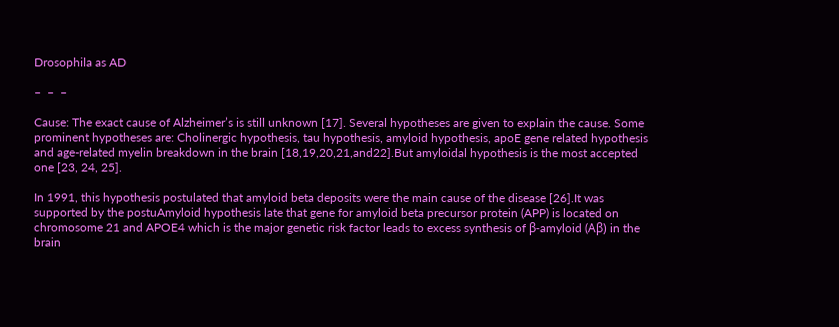Drosophila as AD

–  –  –

Cause: The exact cause of Alzheimer’s is still unknown [17]. Several hypotheses are given to explain the cause. Some prominent hypotheses are: Cholinergic hypothesis, tau hypothesis, amyloid hypothesis, apoE gene related hypothesis and age-related myelin breakdown in the brain [18,19,20,21,and22].But amyloidal hypothesis is the most accepted one [23, 24, 25].

In 1991, this hypothesis postulated that amyloid beta deposits were the main cause of the disease [26].It was supported by the postuAmyloid hypothesis late that gene for amyloid beta precursor protein (APP) is located on chromosome 21 and APOE4 which is the major genetic risk factor leads to excess synthesis of β-amyloid (Aβ) in the brain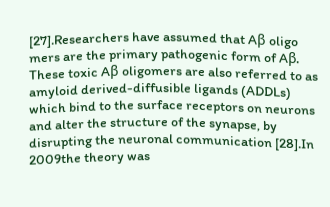[27].Researchers have assumed that Aβ oligo mers are the primary pathogenic form of Aβ. These toxic Aβ oligomers are also referred to as amyloid derived-diffusible ligands (ADDLs) which bind to the surface receptors on neurons and alter the structure of the synapse, by disrupting the neuronal communication [28].In 2009the theory was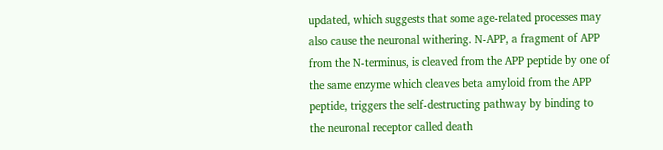updated, which suggests that some age-related processes may also cause the neuronal withering. N-APP, a fragment of APP from the N-terminus, is cleaved from the APP peptide by one of the same enzyme which cleaves beta amyloid from the APP peptide, triggers the self-destructing pathway by binding to the neuronal receptor called death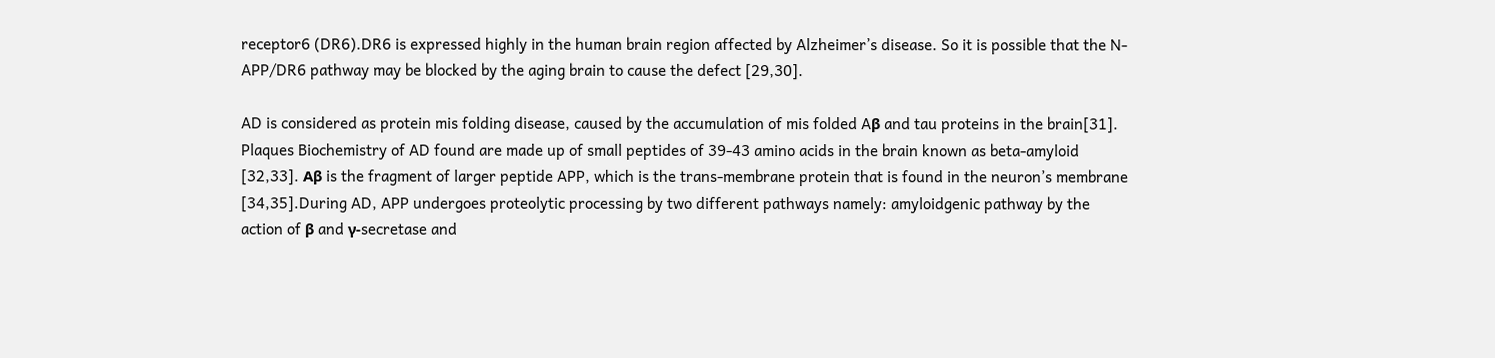receptor6 (DR6).DR6 is expressed highly in the human brain region affected by Alzheimer’s disease. So it is possible that the N-APP/DR6 pathway may be blocked by the aging brain to cause the defect [29,30].

AD is considered as protein mis folding disease, caused by the accumulation of mis folded Aβ and tau proteins in the brain[31]. Plaques Biochemistry of AD found are made up of small peptides of 39-43 amino acids in the brain known as beta-amyloid [32,33]. Aβ is the fragment of larger peptide APP, which is the trans-membrane protein that is found in the neuron’s membrane [34,35].During AD, APP undergoes proteolytic processing by two different pathways namely: amyloidgenic pathway by the action of β and γ-secretase and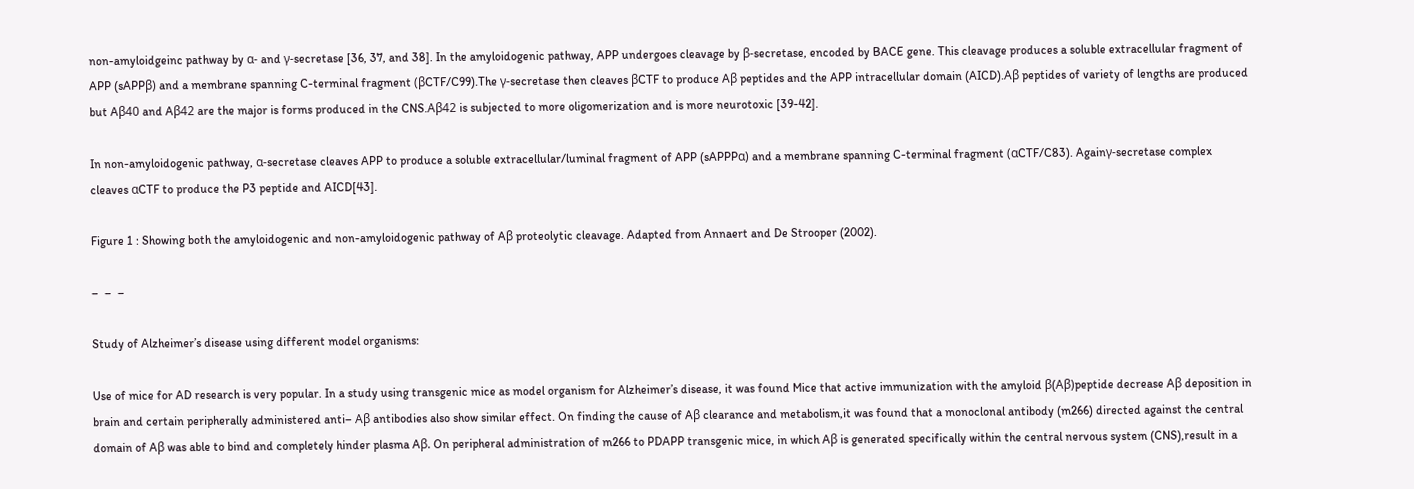non-amyloidgeinc pathway by α- and γ-secretase [36, 37, and 38]. In the amyloidogenic pathway, APP undergoes cleavage by β-secretase, encoded by BACE gene. This cleavage produces a soluble extracellular fragment of APP (sAPPβ) and a membrane spanning C-terminal fragment (βCTF/C99).The γ-secretase then cleaves βCTF to produce Aβ peptides and the APP intracellular domain (AICD).Aβ peptides of variety of lengths are produced but Aβ40 and Aβ42 are the major is forms produced in the CNS.Aβ42 is subjected to more oligomerization and is more neurotoxic [39-42].

In non-amyloidogenic pathway, α-secretase cleaves APP to produce a soluble extracellular/luminal fragment of APP (sAPPPα) and a membrane spanning C-terminal fragment (αCTF/C83). Againγ-secretase complex cleaves αCTF to produce the P3 peptide and AICD[43].

Figure 1 : Showing both the amyloidogenic and non-amyloidogenic pathway of Aβ proteolytic cleavage. Adapted from Annaert and De Strooper (2002).

–  –  –

Study of Alzheimer’s disease using different model organisms:

Use of mice for AD research is very popular. In a study using transgenic mice as model organism for Alzheimer’s disease, it was found Mice that active immunization with the amyloid β(Aβ)peptide decrease Aβ deposition in brain and certain peripherally administered anti– Aβ antibodies also show similar effect. On finding the cause of Aβ clearance and metabolism,it was found that a monoclonal antibody (m266) directed against the central domain of Aβ was able to bind and completely hinder plasma Aβ. On peripheral administration of m266 to PDAPP transgenic mice, in which Aβ is generated specifically within the central nervous system (CNS),result in a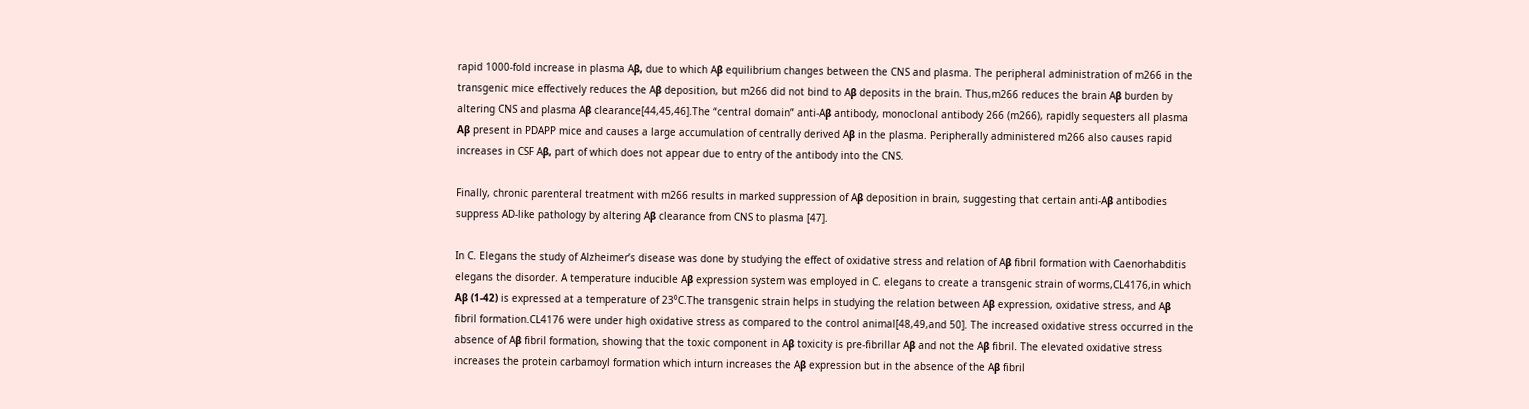rapid 1000-fold increase in plasma Aβ, due to which Aβ equilibrium changes between the CNS and plasma. The peripheral administration of m266 in the transgenic mice effectively reduces the Aβ deposition, but m266 did not bind to Aβ deposits in the brain. Thus,m266 reduces the brain Aβ burden by altering CNS and plasma Aβ clearance[44,45,46].The “central domain” anti-Aβ antibody, monoclonal antibody 266 (m266), rapidly sequesters all plasma Aβ present in PDAPP mice and causes a large accumulation of centrally derived Aβ in the plasma. Peripherally administered m266 also causes rapid increases in CSF Aβ, part of which does not appear due to entry of the antibody into the CNS.

Finally, chronic parenteral treatment with m266 results in marked suppression of Aβ deposition in brain, suggesting that certain anti-Aβ antibodies suppress AD-like pathology by altering Aβ clearance from CNS to plasma [47].

In C. Elegans the study of Alzheimer’s disease was done by studying the effect of oxidative stress and relation of Aβ fibril formation with Caenorhabditis elegans the disorder. A temperature inducible Aβ expression system was employed in C. elegans to create a transgenic strain of worms,CL4176,in which Aβ (1-42) is expressed at a temperature of 23⁰C.The transgenic strain helps in studying the relation between Aβ expression, oxidative stress, and Aβ fibril formation.CL4176 were under high oxidative stress as compared to the control animal[48,49,and 50]. The increased oxidative stress occurred in the absence of Aβ fibril formation, showing that the toxic component in Aβ toxicity is pre-fibrillar Aβ and not the Aβ fibril. The elevated oxidative stress increases the protein carbamoyl formation which inturn increases the Aβ expression but in the absence of the Aβ fibril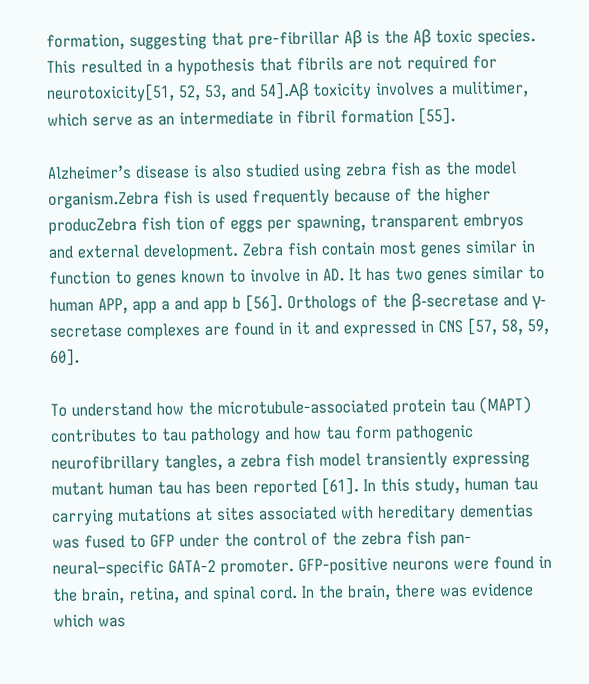formation, suggesting that pre-fibrillar Aβ is the Aβ toxic species. This resulted in a hypothesis that fibrils are not required for neurotoxicity[51, 52, 53, and 54].Aβ toxicity involves a mulitimer, which serve as an intermediate in fibril formation [55].

Alzheimer’s disease is also studied using zebra fish as the model organism.Zebra fish is used frequently because of the higher producZebra fish tion of eggs per spawning, transparent embryos and external development. Zebra fish contain most genes similar in function to genes known to involve in AD. It has two genes similar to human APP, app a and app b [56]. Orthologs of the β-secretase and γ-secretase complexes are found in it and expressed in CNS [57, 58, 59, 60].

To understand how the microtubule-associated protein tau (MAPT) contributes to tau pathology and how tau form pathogenic neurofibrillary tangles, a zebra fish model transiently expressing mutant human tau has been reported [61]. In this study, human tau carrying mutations at sites associated with hereditary dementias was fused to GFP under the control of the zebra fish pan-neural–specific GATA-2 promoter. GFP-positive neurons were found in the brain, retina, and spinal cord. In the brain, there was evidence which was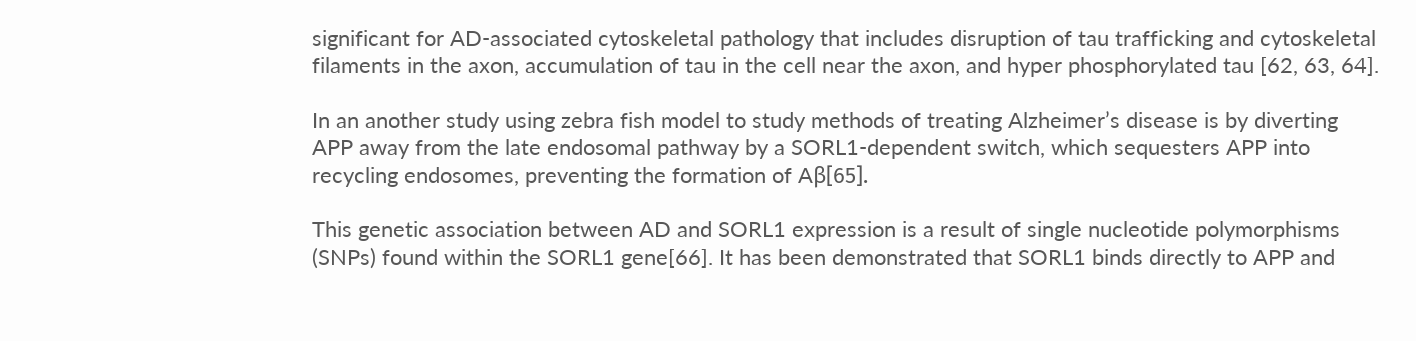significant for AD-associated cytoskeletal pathology that includes disruption of tau trafficking and cytoskeletal filaments in the axon, accumulation of tau in the cell near the axon, and hyper phosphorylated tau [62, 63, 64].

In an another study using zebra fish model to study methods of treating Alzheimer’s disease is by diverting APP away from the late endosomal pathway by a SORL1-dependent switch, which sequesters APP into recycling endosomes, preventing the formation of Aβ[65].

This genetic association between AD and SORL1 expression is a result of single nucleotide polymorphisms (SNPs) found within the SORL1 gene[66]. It has been demonstrated that SORL1 binds directly to APP and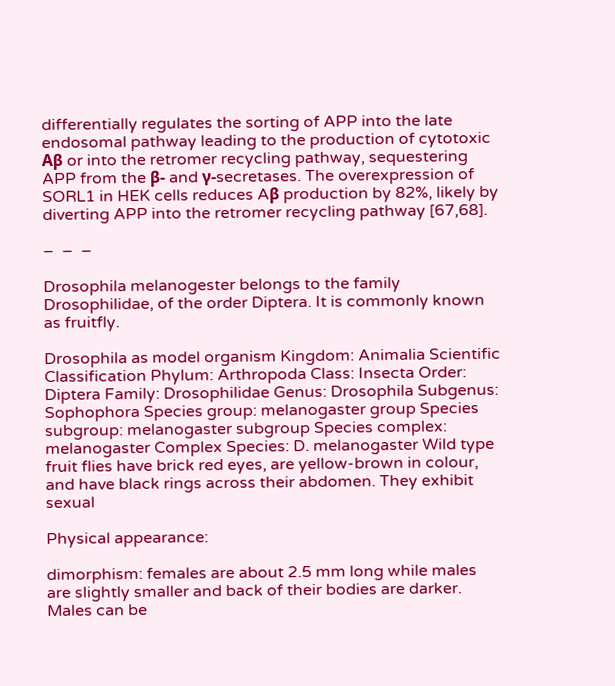differentially regulates the sorting of APP into the late endosomal pathway leading to the production of cytotoxic Aβ or into the retromer recycling pathway, sequestering APP from the β- and γ-secretases. The overexpression of SORL1 in HEK cells reduces Aβ production by 82%, likely by diverting APP into the retromer recycling pathway [67,68].

–  –  –

Drosophila melanogester belongs to the family Drosophilidae, of the order Diptera. It is commonly known as fruitfly.

Drosophila as model organism Kingdom: Animalia Scientific Classification Phylum: Arthropoda Class: Insecta Order: Diptera Family: Drosophilidae Genus: Drosophila Subgenus: Sophophora Species group: melanogaster group Species subgroup: melanogaster subgroup Species complex: melanogaster Complex Species: D. melanogaster Wild type fruit flies have brick red eyes, are yellow-brown in colour, and have black rings across their abdomen. They exhibit sexual

Physical appearance:

dimorphism: females are about 2.5 mm long while males are slightly smaller and back of their bodies are darker. Males can be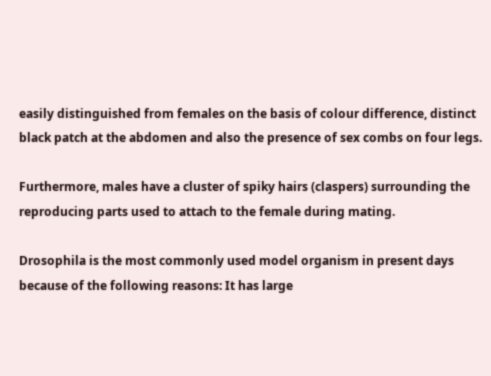easily distinguished from females on the basis of colour difference, distinct black patch at the abdomen and also the presence of sex combs on four legs.

Furthermore, males have a cluster of spiky hairs (claspers) surrounding the reproducing parts used to attach to the female during mating.

Drosophila is the most commonly used model organism in present days because of the following reasons: It has large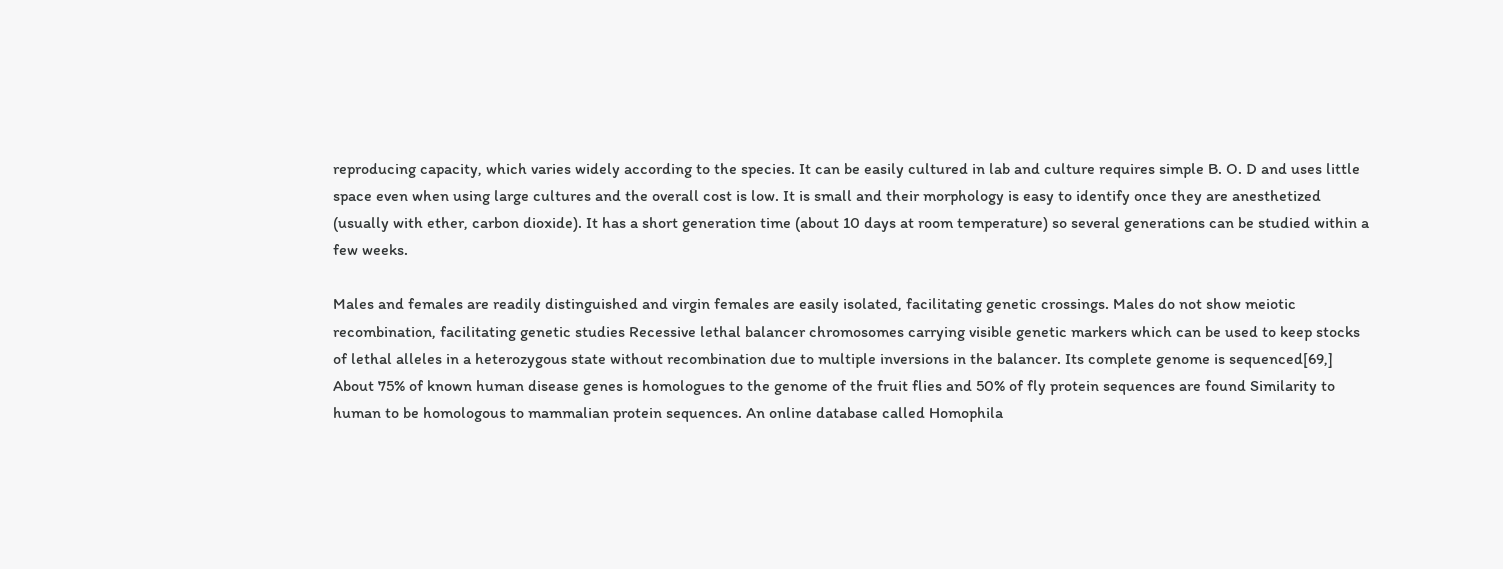reproducing capacity, which varies widely according to the species. It can be easily cultured in lab and culture requires simple B. O. D and uses little space even when using large cultures and the overall cost is low. It is small and their morphology is easy to identify once they are anesthetized (usually with ether, carbon dioxide). It has a short generation time (about 10 days at room temperature) so several generations can be studied within a few weeks.

Males and females are readily distinguished and virgin females are easily isolated, facilitating genetic crossings. Males do not show meiotic recombination, facilitating genetic studies Recessive lethal balancer chromosomes carrying visible genetic markers which can be used to keep stocks of lethal alleles in a heterozygous state without recombination due to multiple inversions in the balancer. Its complete genome is sequenced[69,] About 75% of known human disease genes is homologues to the genome of the fruit flies and 50% of fly protein sequences are found Similarity to human to be homologous to mammalian protein sequences. An online database called Homophila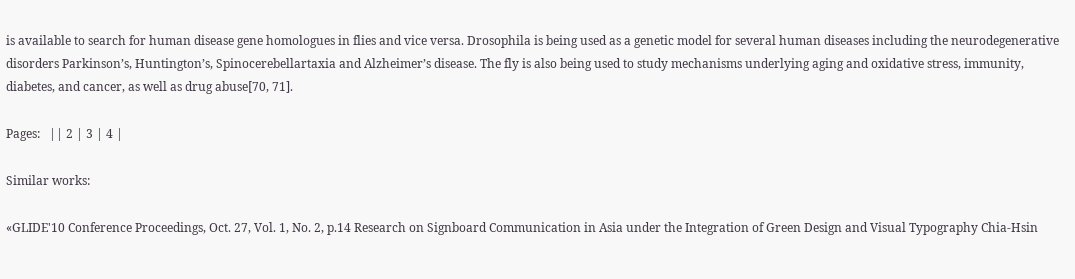is available to search for human disease gene homologues in flies and vice versa. Drosophila is being used as a genetic model for several human diseases including the neurodegenerative disorders Parkinson’s, Huntington’s, Spinocerebellartaxia and Alzheimer’s disease. The fly is also being used to study mechanisms underlying aging and oxidative stress, immunity, diabetes, and cancer, as well as drug abuse[70, 71].

Pages:   || 2 | 3 | 4 |

Similar works:

«GLIDE'10 Conference Proceedings, Oct. 27, Vol. 1, No. 2, p.14 Research on Signboard Communication in Asia under the Integration of Green Design and Visual Typography Chia-Hsin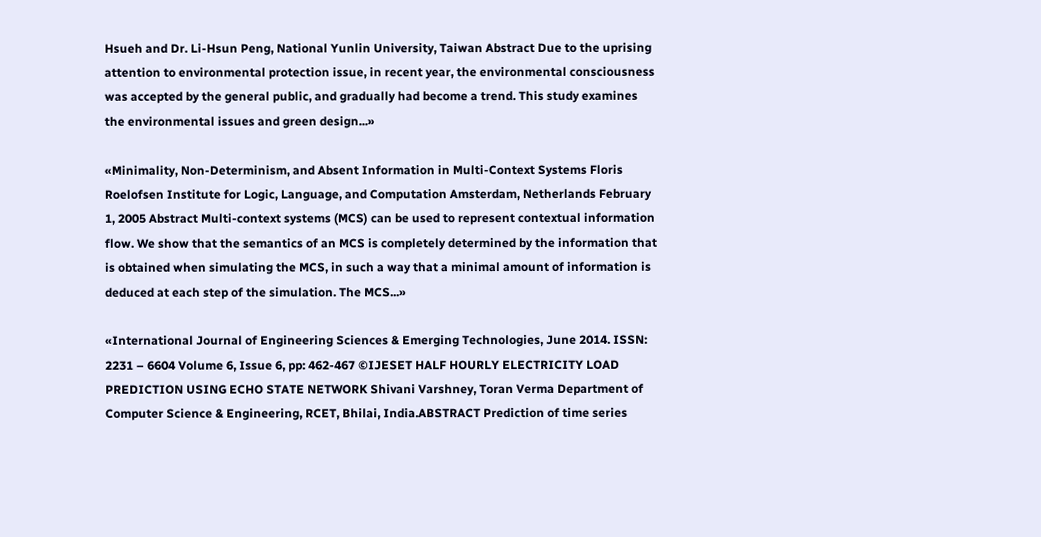Hsueh and Dr. Li-Hsun Peng, National Yunlin University, Taiwan Abstract Due to the uprising attention to environmental protection issue, in recent year, the environmental consciousness was accepted by the general public, and gradually had become a trend. This study examines the environmental issues and green design...»

«Minimality, Non-Determinism, and Absent Information in Multi-Context Systems Floris Roelofsen Institute for Logic, Language, and Computation Amsterdam, Netherlands February 1, 2005 Abstract Multi-context systems (MCS) can be used to represent contextual information flow. We show that the semantics of an MCS is completely determined by the information that is obtained when simulating the MCS, in such a way that a minimal amount of information is deduced at each step of the simulation. The MCS...»

«International Journal of Engineering Sciences & Emerging Technologies, June 2014. ISSN: 2231 – 6604 Volume 6, Issue 6, pp: 462-467 ©IJESET HALF HOURLY ELECTRICITY LOAD PREDICTION USING ECHO STATE NETWORK Shivani Varshney, Toran Verma Department of Computer Science & Engineering, RCET, Bhilai, India.ABSTRACT Prediction of time series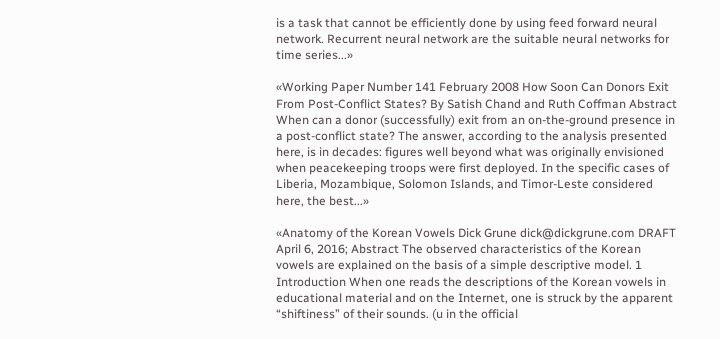is a task that cannot be efficiently done by using feed forward neural network. Recurrent neural network are the suitable neural networks for time series...»

«Working Paper Number 141 February 2008 How Soon Can Donors Exit From Post-Conflict States? By Satish Chand and Ruth Coffman Abstract When can a donor (successfully) exit from an on-the-ground presence in a post-conflict state? The answer, according to the analysis presented here, is in decades: figures well beyond what was originally envisioned when peacekeeping troops were first deployed. In the specific cases of Liberia, Mozambique, Solomon Islands, and Timor-Leste considered here, the best...»

«Anatomy of the Korean Vowels Dick Grune dick@dickgrune.com DRAFT April 6, 2016; Abstract The observed characteristics of the Korean vowels are explained on the basis of a simple descriptive model. 1 Introduction When one reads the descriptions of the Korean vowels in educational material and on the Internet, one is struck by the apparent “shiftiness” of their sounds. (u in the official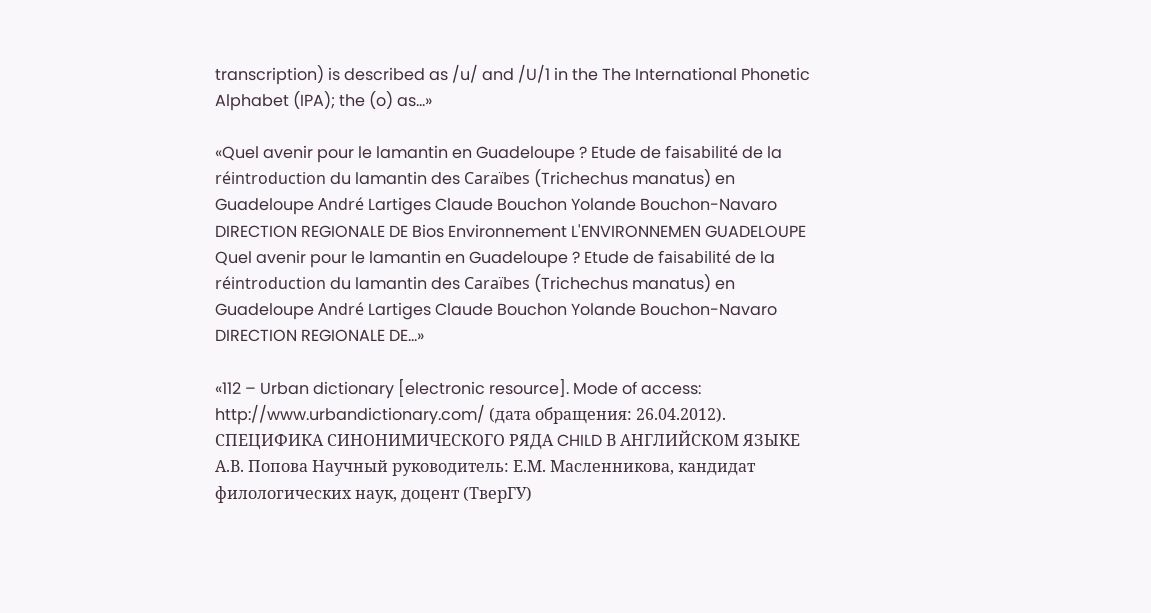transcription) is described as /u/ and /U/1 in the The International Phonetic Alphabet (IPA); the (o) as...»

«Quel avenir pour le lamantin en Guadeloupe ? Etude de faisabilité de la réintroduction du lamantin des Caraïbes (Trichechus manatus) en Guadeloupe André Lartiges Claude Bouchon Yolande Bouchon-Navaro DIRECTION REGIONALE DE Bios Environnement L'ENVIRONNEMEN GUADELOUPE Quel avenir pour le lamantin en Guadeloupe ? Etude de faisabilité de la réintroduction du lamantin des Caraïbes (Trichechus manatus) en Guadeloupe André Lartiges Claude Bouchon Yolande Bouchon-Navaro DIRECTION REGIONALE DE...»

«112 – Urban dictionary [electronic resource]. Mode of access: http://www.urbandictionary.com/ (дата обращения: 26.04.2012). СПЕЦИФИКА СИНОНИМИЧЕСКОГО РЯДА CHILD В АНГЛИЙСКОМ ЯЗЫКЕ А.В. Попова Научный руководитель: Е.М. Масленникова, кандидат филологических наук, доцент (ТверГУ)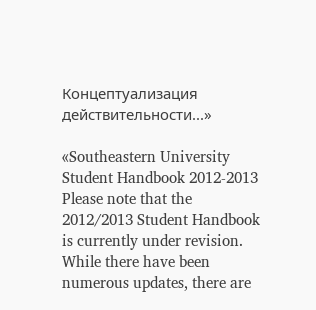Концептуализация действительности...»

«Southeastern University Student Handbook 2012-2013 Please note that the 2012/2013 Student Handbook is currently under revision. While there have been numerous updates, there are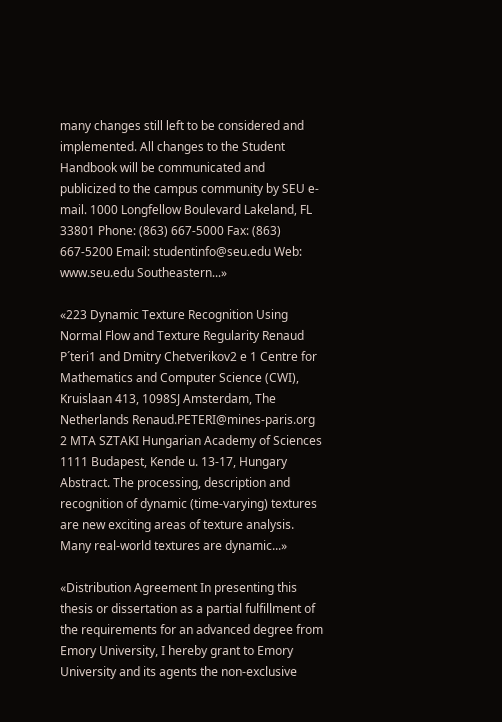many changes still left to be considered and implemented. All changes to the Student Handbook will be communicated and publicized to the campus community by SEU e-mail. 1000 Longfellow Boulevard Lakeland, FL 33801 Phone: (863) 667-5000 Fax: (863) 667-5200 Email: studentinfo@seu.edu Web: www.seu.edu Southeastern...»

«223 Dynamic Texture Recognition Using Normal Flow and Texture Regularity Renaud P´teri1 and Dmitry Chetverikov2 e 1 Centre for Mathematics and Computer Science (CWI), Kruislaan 413, 1098SJ Amsterdam, The Netherlands Renaud.PETERI@mines-paris.org 2 MTA SZTAKI Hungarian Academy of Sciences 1111 Budapest, Kende u. 13-17, Hungary Abstract. The processing, description and recognition of dynamic (time-varying) textures are new exciting areas of texture analysis. Many real-world textures are dynamic...»

«Distribution Agreement In presenting this thesis or dissertation as a partial fulfillment of the requirements for an advanced degree from Emory University, I hereby grant to Emory University and its agents the non-exclusive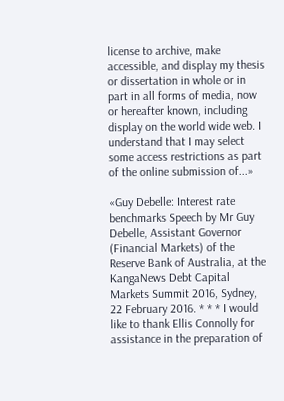license to archive, make accessible, and display my thesis or dissertation in whole or in part in all forms of media, now or hereafter known, including display on the world wide web. I understand that I may select some access restrictions as part of the online submission of...»

«Guy Debelle: Interest rate benchmarks Speech by Mr Guy Debelle, Assistant Governor (Financial Markets) of the Reserve Bank of Australia, at the KangaNews Debt Capital Markets Summit 2016, Sydney, 22 February 2016. * * * I would like to thank Ellis Connolly for assistance in the preparation of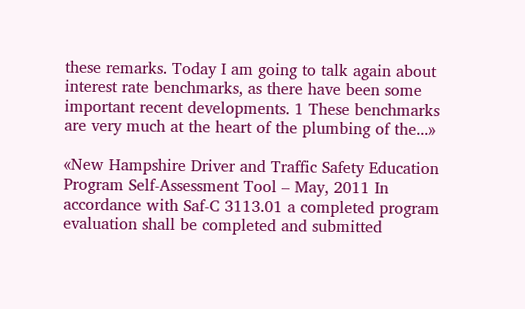these remarks. Today I am going to talk again about interest rate benchmarks, as there have been some important recent developments. 1 These benchmarks are very much at the heart of the plumbing of the...»

«New Hampshire Driver and Traffic Safety Education Program Self-Assessment Tool – May, 2011 In accordance with Saf-C 3113.01 a completed program evaluation shall be completed and submitted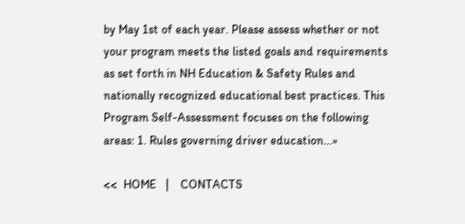by May 1st of each year. Please assess whether or not your program meets the listed goals and requirements as set forth in NH Education & Safety Rules and nationally recognized educational best practices. This Program Self-Assessment focuses on the following areas: 1. Rules governing driver education...»

<<  HOME   |    CONTACTS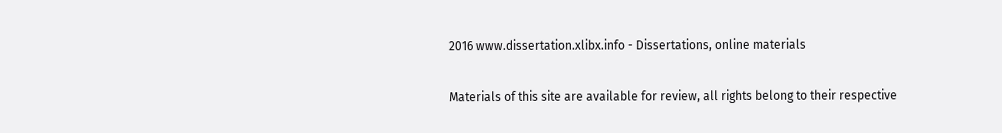2016 www.dissertation.xlibx.info - Dissertations, online materials

Materials of this site are available for review, all rights belong to their respective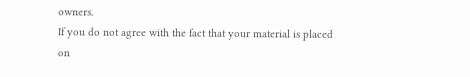owners.
If you do not agree with the fact that your material is placed on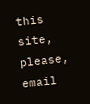this site, please, email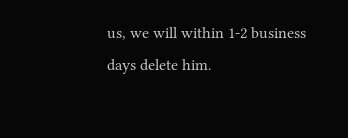us, we will within 1-2 business days delete him.